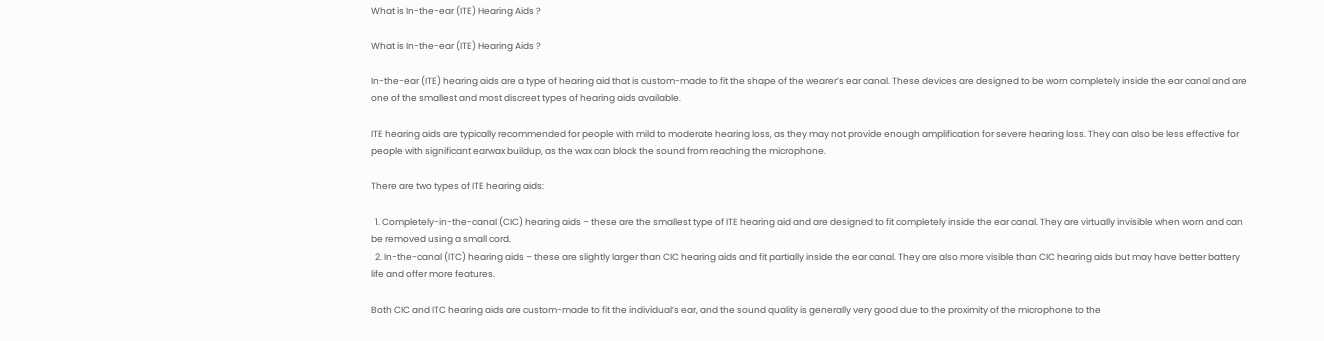What is In-the-ear (ITE) Hearing Aids ?

What is In-the-ear (ITE) Hearing Aids ?

In-the-ear (ITE) hearing aids are a type of hearing aid that is custom-made to fit the shape of the wearer’s ear canal. These devices are designed to be worn completely inside the ear canal and are one of the smallest and most discreet types of hearing aids available.

ITE hearing aids are typically recommended for people with mild to moderate hearing loss, as they may not provide enough amplification for severe hearing loss. They can also be less effective for people with significant earwax buildup, as the wax can block the sound from reaching the microphone.

There are two types of ITE hearing aids:

  1. Completely-in-the-canal (CIC) hearing aids – these are the smallest type of ITE hearing aid and are designed to fit completely inside the ear canal. They are virtually invisible when worn and can be removed using a small cord.
  2. In-the-canal (ITC) hearing aids – these are slightly larger than CIC hearing aids and fit partially inside the ear canal. They are also more visible than CIC hearing aids but may have better battery life and offer more features.

Both CIC and ITC hearing aids are custom-made to fit the individual’s ear, and the sound quality is generally very good due to the proximity of the microphone to the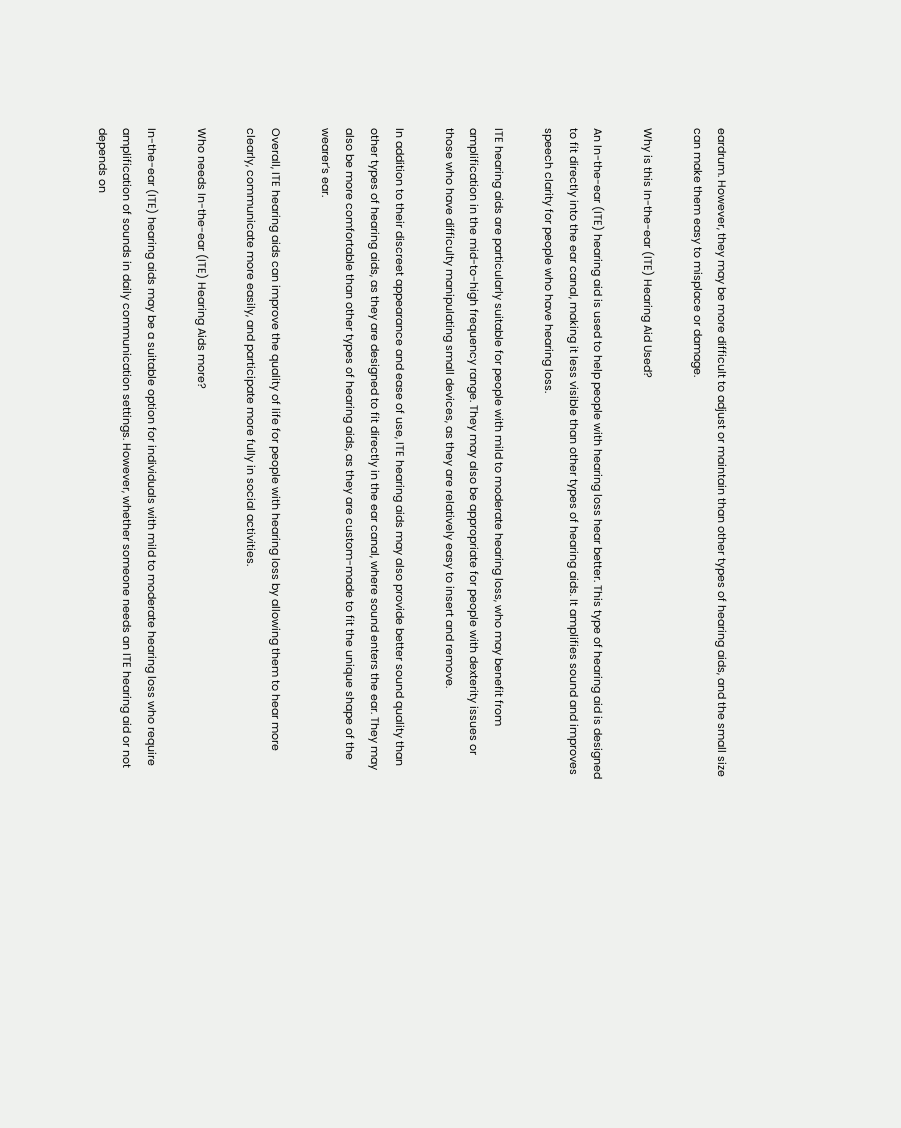eardrum. However, they may be more difficult to adjust or maintain than other types of hearing aids, and the small size can make them easy to misplace or damage.

Why is this In-the-ear (ITE) Hearing Aid Used?

An In-the-ear (ITE) hearing aid is used to help people with hearing loss hear better. This type of hearing aid is designed to fit directly into the ear canal, making it less visible than other types of hearing aids. It amplifies sound and improves speech clarity for people who have hearing loss.

ITE hearing aids are particularly suitable for people with mild to moderate hearing loss, who may benefit from amplification in the mid-to-high frequency range. They may also be appropriate for people with dexterity issues or those who have difficulty manipulating small devices, as they are relatively easy to insert and remove.

In addition to their discreet appearance and ease of use, ITE hearing aids may also provide better sound quality than other types of hearing aids, as they are designed to fit directly in the ear canal, where sound enters the ear. They may also be more comfortable than other types of hearing aids, as they are custom-made to fit the unique shape of the wearer’s ear.

Overall, ITE hearing aids can improve the quality of life for people with hearing loss by allowing them to hear more clearly, communicate more easily, and participate more fully in social activities.

Who needs In-the-ear (ITE) Hearing Aids more?

In-the-ear (ITE) hearing aids may be a suitable option for individuals with mild to moderate hearing loss who require amplification of sounds in daily communication settings. However, whether someone needs an ITE hearing aid or not depends on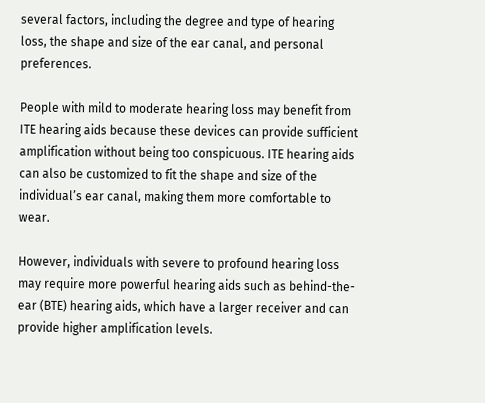several factors, including the degree and type of hearing loss, the shape and size of the ear canal, and personal preferences.

People with mild to moderate hearing loss may benefit from ITE hearing aids because these devices can provide sufficient amplification without being too conspicuous. ITE hearing aids can also be customized to fit the shape and size of the individual’s ear canal, making them more comfortable to wear.

However, individuals with severe to profound hearing loss may require more powerful hearing aids such as behind-the-ear (BTE) hearing aids, which have a larger receiver and can provide higher amplification levels.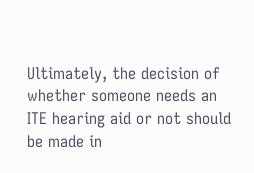Ultimately, the decision of whether someone needs an ITE hearing aid or not should be made in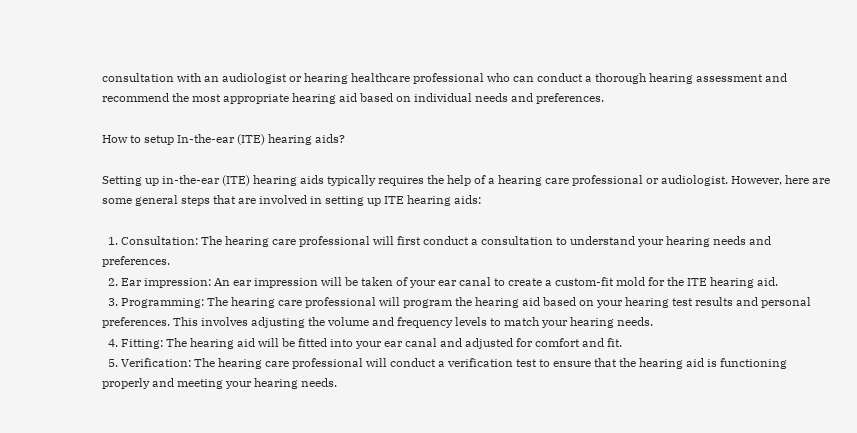consultation with an audiologist or hearing healthcare professional who can conduct a thorough hearing assessment and recommend the most appropriate hearing aid based on individual needs and preferences.

How to setup In-the-ear (ITE) hearing aids?

Setting up in-the-ear (ITE) hearing aids typically requires the help of a hearing care professional or audiologist. However, here are some general steps that are involved in setting up ITE hearing aids:

  1. Consultation: The hearing care professional will first conduct a consultation to understand your hearing needs and preferences.
  2. Ear impression: An ear impression will be taken of your ear canal to create a custom-fit mold for the ITE hearing aid.
  3. Programming: The hearing care professional will program the hearing aid based on your hearing test results and personal preferences. This involves adjusting the volume and frequency levels to match your hearing needs.
  4. Fitting: The hearing aid will be fitted into your ear canal and adjusted for comfort and fit.
  5. Verification: The hearing care professional will conduct a verification test to ensure that the hearing aid is functioning properly and meeting your hearing needs.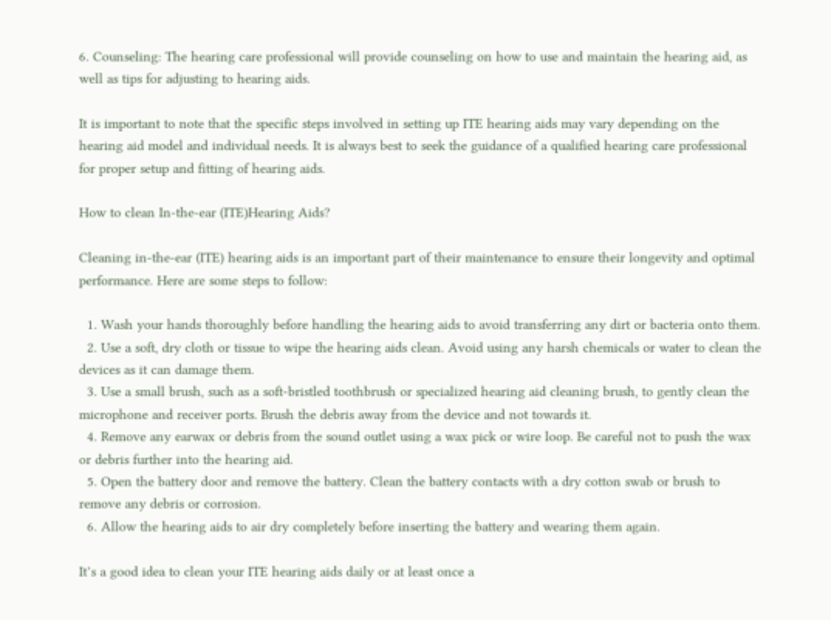6. Counseling: The hearing care professional will provide counseling on how to use and maintain the hearing aid, as well as tips for adjusting to hearing aids.

It is important to note that the specific steps involved in setting up ITE hearing aids may vary depending on the hearing aid model and individual needs. It is always best to seek the guidance of a qualified hearing care professional for proper setup and fitting of hearing aids.

How to clean In-the-ear (ITE)Hearing Aids?

Cleaning in-the-ear (ITE) hearing aids is an important part of their maintenance to ensure their longevity and optimal performance. Here are some steps to follow:

  1. Wash your hands thoroughly before handling the hearing aids to avoid transferring any dirt or bacteria onto them.
  2. Use a soft, dry cloth or tissue to wipe the hearing aids clean. Avoid using any harsh chemicals or water to clean the devices as it can damage them.
  3. Use a small brush, such as a soft-bristled toothbrush or specialized hearing aid cleaning brush, to gently clean the microphone and receiver ports. Brush the debris away from the device and not towards it.
  4. Remove any earwax or debris from the sound outlet using a wax pick or wire loop. Be careful not to push the wax or debris further into the hearing aid.
  5. Open the battery door and remove the battery. Clean the battery contacts with a dry cotton swab or brush to remove any debris or corrosion.
  6. Allow the hearing aids to air dry completely before inserting the battery and wearing them again.

It’s a good idea to clean your ITE hearing aids daily or at least once a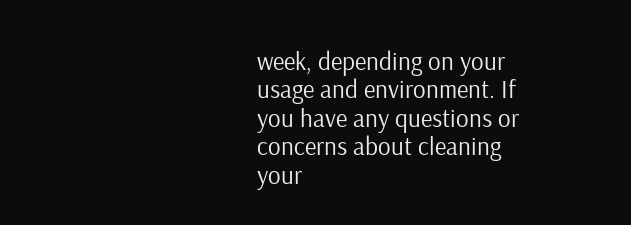week, depending on your usage and environment. If you have any questions or concerns about cleaning your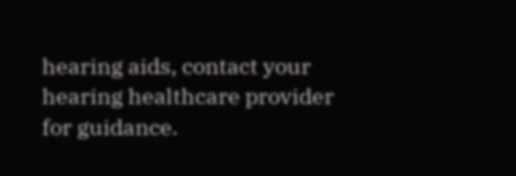hearing aids, contact your hearing healthcare provider for guidance.